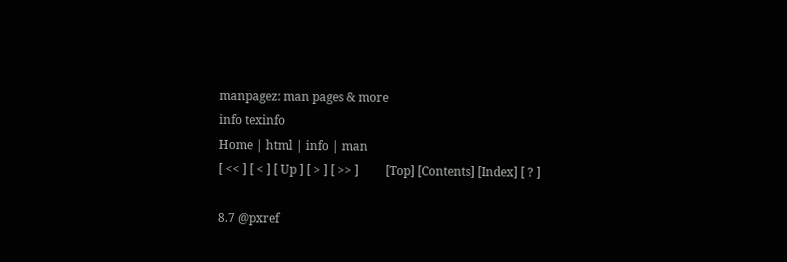manpagez: man pages & more
info texinfo
Home | html | info | man
[ << ] [ < ] [ Up ] [ > ] [ >> ]         [Top] [Contents] [Index] [ ? ]

8.7 @pxref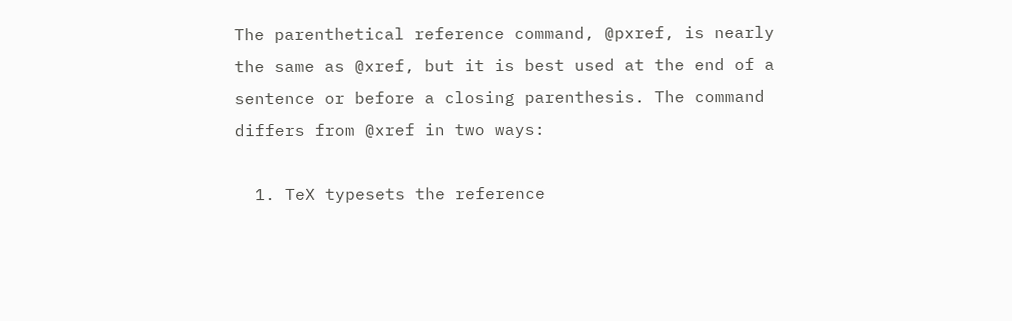The parenthetical reference command, @pxref, is nearly the same as @xref, but it is best used at the end of a sentence or before a closing parenthesis. The command differs from @xref in two ways:

  1. TeX typesets the reference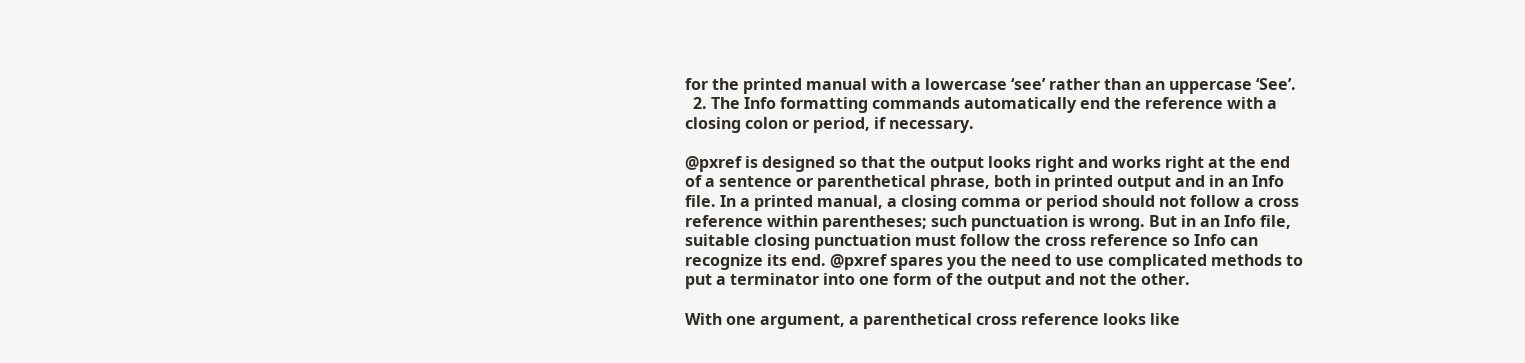for the printed manual with a lowercase ‘see’ rather than an uppercase ‘See’.
  2. The Info formatting commands automatically end the reference with a closing colon or period, if necessary.

@pxref is designed so that the output looks right and works right at the end of a sentence or parenthetical phrase, both in printed output and in an Info file. In a printed manual, a closing comma or period should not follow a cross reference within parentheses; such punctuation is wrong. But in an Info file, suitable closing punctuation must follow the cross reference so Info can recognize its end. @pxref spares you the need to use complicated methods to put a terminator into one form of the output and not the other.

With one argument, a parenthetical cross reference looks like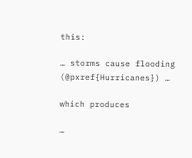this:

… storms cause flooding (@pxref{Hurricanes}) …

which produces

…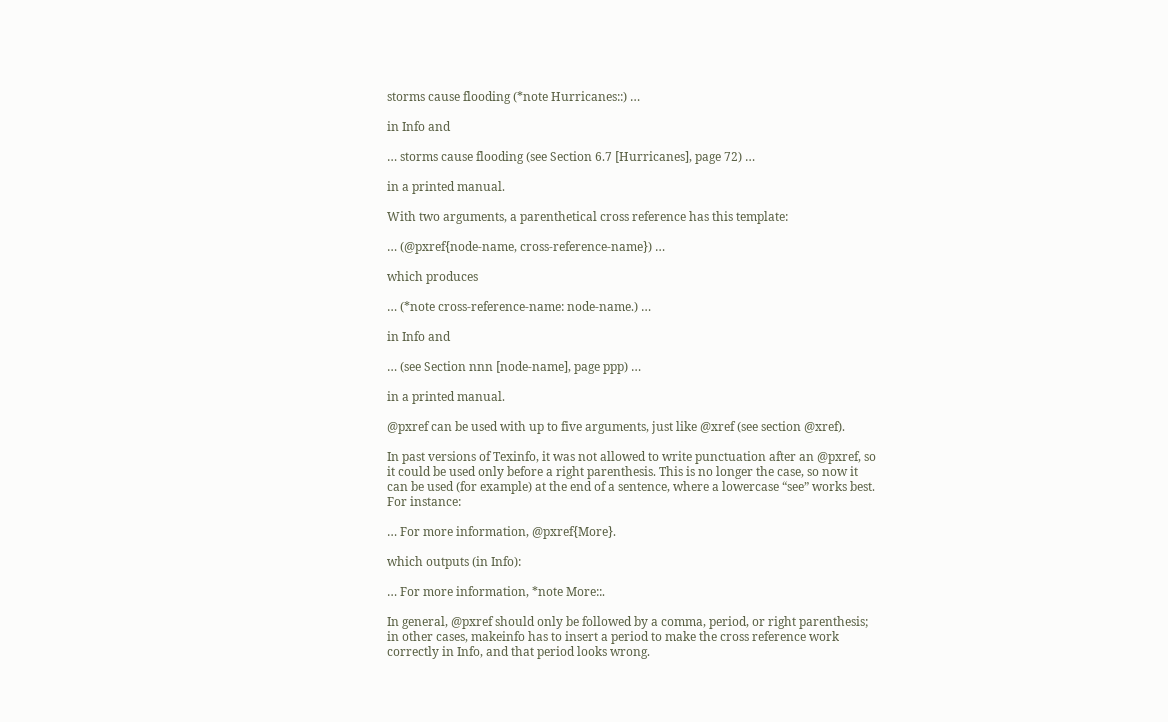storms cause flooding (*note Hurricanes::) …

in Info and

… storms cause flooding (see Section 6.7 [Hurricanes], page 72) …

in a printed manual.

With two arguments, a parenthetical cross reference has this template:

… (@pxref{node-name, cross-reference-name}) …

which produces

… (*note cross-reference-name: node-name.) …

in Info and

… (see Section nnn [node-name], page ppp) …

in a printed manual.

@pxref can be used with up to five arguments, just like @xref (see section @xref).

In past versions of Texinfo, it was not allowed to write punctuation after an @pxref, so it could be used only before a right parenthesis. This is no longer the case, so now it can be used (for example) at the end of a sentence, where a lowercase “see” works best. For instance:

… For more information, @pxref{More}.

which outputs (in Info):

… For more information, *note More::.

In general, @pxref should only be followed by a comma, period, or right parenthesis; in other cases, makeinfo has to insert a period to make the cross reference work correctly in Info, and that period looks wrong.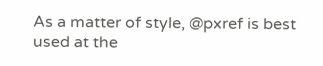As a matter of style, @pxref is best used at the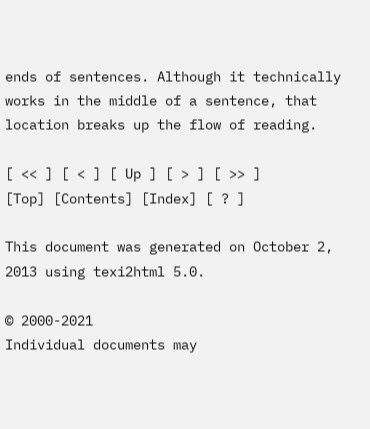ends of sentences. Although it technically works in the middle of a sentence, that location breaks up the flow of reading.

[ << ] [ < ] [ Up ] [ > ] [ >> ]         [Top] [Contents] [Index] [ ? ]

This document was generated on October 2, 2013 using texi2html 5.0.

© 2000-2021
Individual documents may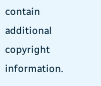contain additional copyright information.